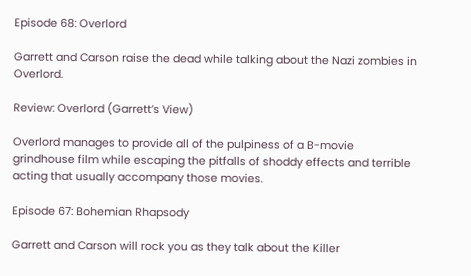Episode 68: Overlord

Garrett and Carson raise the dead while talking about the Nazi zombies in Overlord.

Review: Overlord (Garrett’s View)

Overlord manages to provide all of the pulpiness of a B-movie grindhouse film while escaping the pitfalls of shoddy effects and terrible acting that usually accompany those movies.

Episode 67: Bohemian Rhapsody

Garrett and Carson will rock you as they talk about the Killer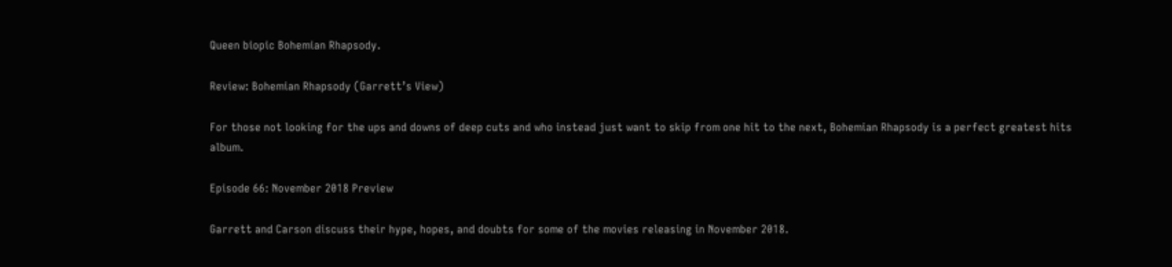Queen biopic Bohemian Rhapsody.

Review: Bohemian Rhapsody (Garrett’s View)

For those not looking for the ups and downs of deep cuts and who instead just want to skip from one hit to the next, Bohemian Rhapsody is a perfect greatest hits album.

Episode 66: November 2018 Preview

Garrett and Carson discuss their hype, hopes, and doubts for some of the movies releasing in November 2018.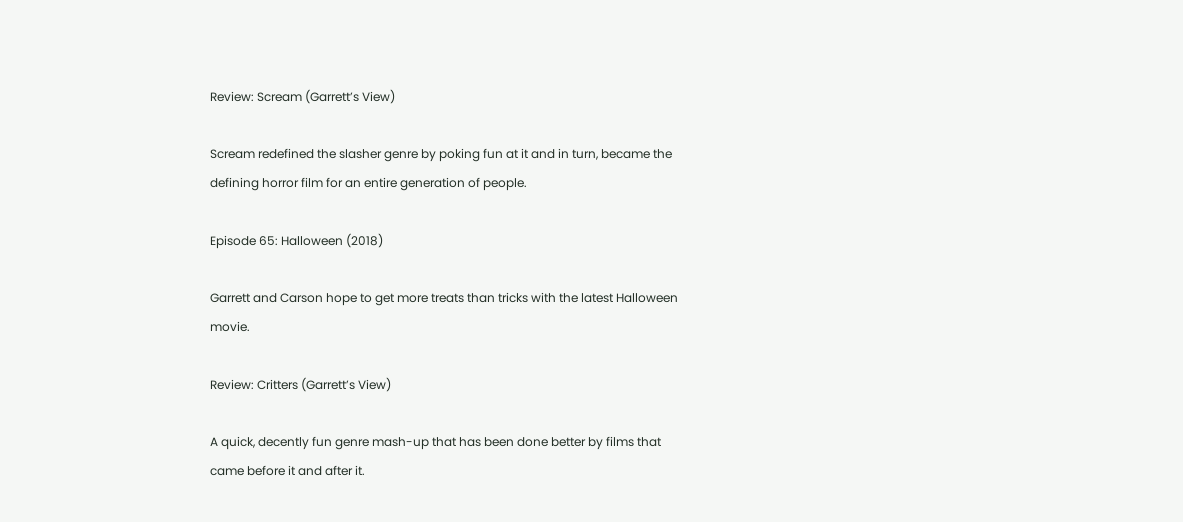Review: Scream (Garrett’s View)

Scream redefined the slasher genre by poking fun at it and in turn, became the defining horror film for an entire generation of people.

Episode 65: Halloween (2018)

Garrett and Carson hope to get more treats than tricks with the latest Halloween movie.

Review: Critters (Garrett’s View)

A quick, decently fun genre mash-up that has been done better by films that came before it and after it.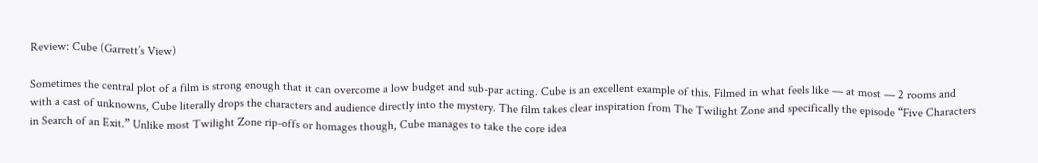Review: Cube (Garrett’s View)

Sometimes the central plot of a film is strong enough that it can overcome a low budget and sub-par acting. Cube is an excellent example of this. Filmed in what feels like — at most — 2 rooms and with a cast of unknowns, Cube literally drops the characters and audience directly into the mystery. The film takes clear inspiration from The Twilight Zone and specifically the episode “Five Characters in Search of an Exit.” Unlike most Twilight Zone rip-offs or homages though, Cube manages to take the core idea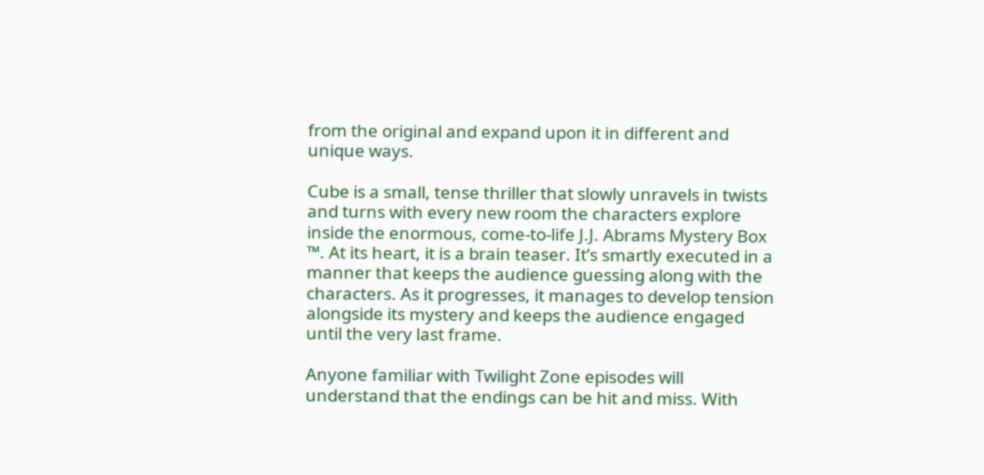from the original and expand upon it in different and unique ways.

Cube is a small, tense thriller that slowly unravels in twists and turns with every new room the characters explore inside the enormous, come-to-life J.J. Abrams Mystery Box ™. At its heart, it is a brain teaser. It’s smartly executed in a manner that keeps the audience guessing along with the characters. As it progresses, it manages to develop tension alongside its mystery and keeps the audience engaged until the very last frame.

Anyone familiar with Twilight Zone episodes will understand that the endings can be hit and miss. With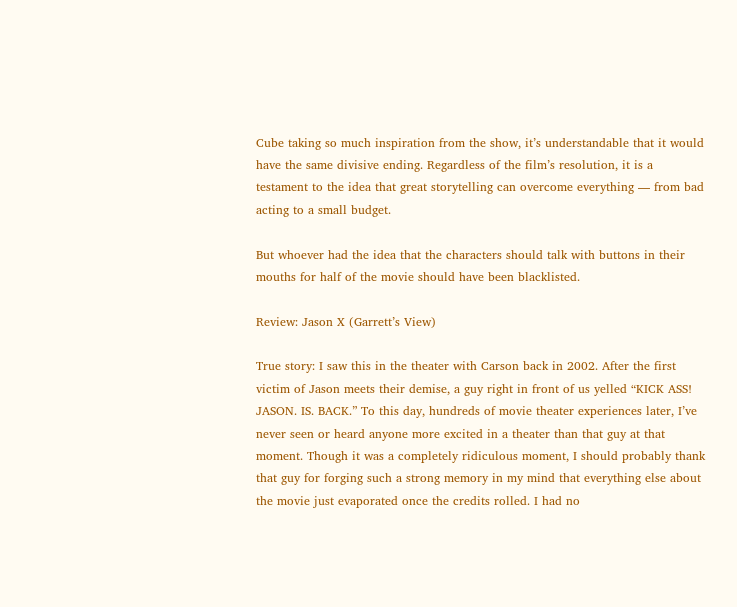Cube taking so much inspiration from the show, it’s understandable that it would have the same divisive ending. Regardless of the film’s resolution, it is a testament to the idea that great storytelling can overcome everything — from bad acting to a small budget.

But whoever had the idea that the characters should talk with buttons in their mouths for half of the movie should have been blacklisted.

Review: Jason X (Garrett’s View)

True story: I saw this in the theater with Carson back in 2002. After the first victim of Jason meets their demise, a guy right in front of us yelled “KICK ASS! JASON. IS. BACK.” To this day, hundreds of movie theater experiences later, I’ve never seen or heard anyone more excited in a theater than that guy at that moment. Though it was a completely ridiculous moment, I should probably thank that guy for forging such a strong memory in my mind that everything else about the movie just evaporated once the credits rolled. I had no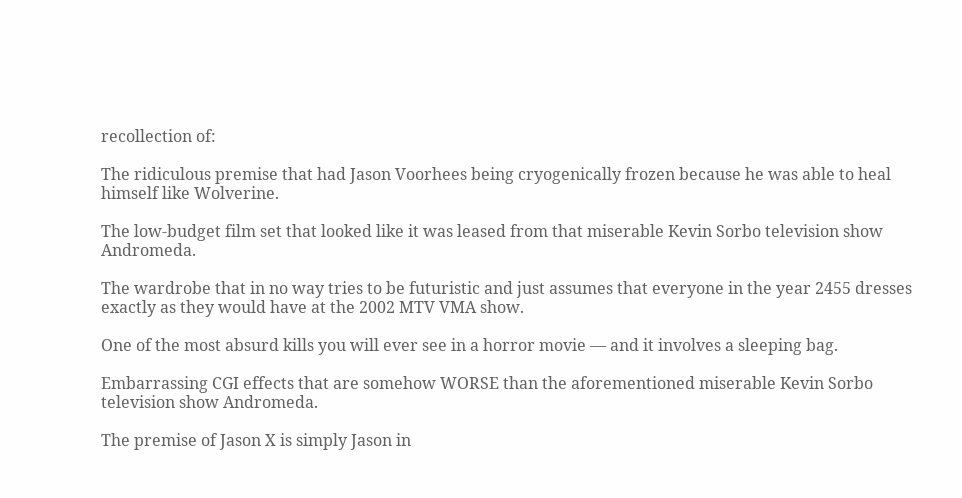recollection of:

The ridiculous premise that had Jason Voorhees being cryogenically frozen because he was able to heal himself like Wolverine.

The low-budget film set that looked like it was leased from that miserable Kevin Sorbo television show Andromeda.

The wardrobe that in no way tries to be futuristic and just assumes that everyone in the year 2455 dresses exactly as they would have at the 2002 MTV VMA show.

One of the most absurd kills you will ever see in a horror movie — and it involves a sleeping bag.

Embarrassing CGI effects that are somehow WORSE than the aforementioned miserable Kevin Sorbo television show Andromeda.

The premise of Jason X is simply Jason in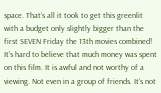space. That’s all it took to get this greenlit with a budget only slightly bigger than the first SEVEN Friday the 13th movies combined! It’s hard to believe that much money was spent on this film. It is awful and not worthy of a viewing. Not even in a group of friends. It’s not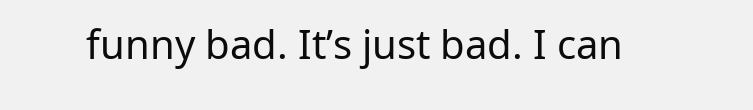funny bad. It’s just bad. I can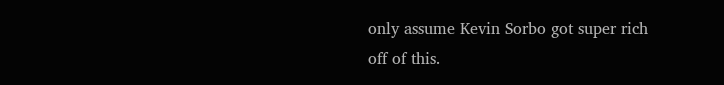only assume Kevin Sorbo got super rich off of this.